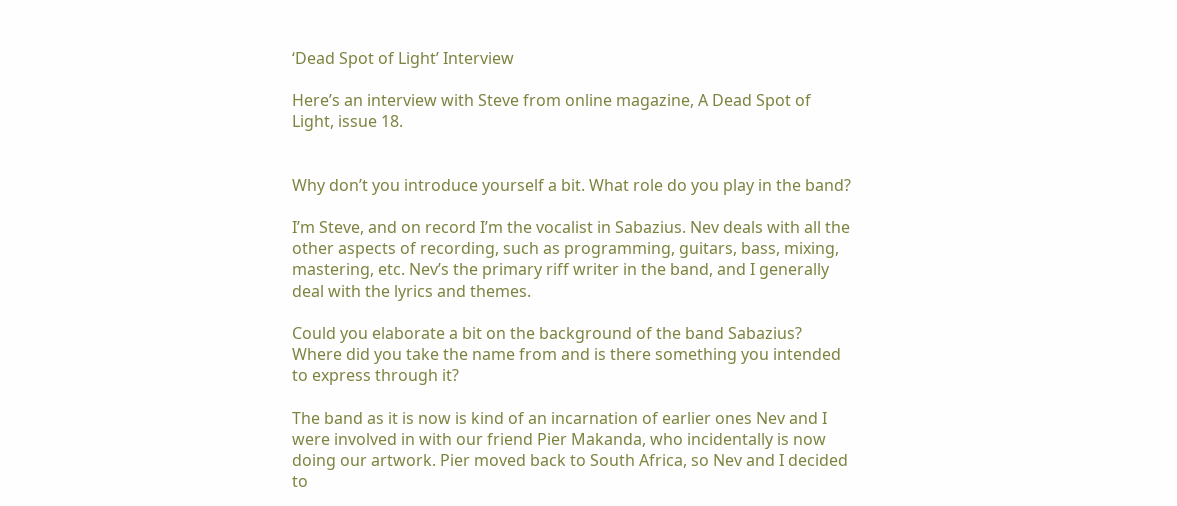‘Dead Spot of Light’ Interview

Here’s an interview with Steve from online magazine, A Dead Spot of Light, issue 18.


Why don’t you introduce yourself a bit. What role do you play in the band?

I’m Steve, and on record I’m the vocalist in Sabazius. Nev deals with all the other aspects of recording, such as programming, guitars, bass, mixing, mastering, etc. Nev’s the primary riff writer in the band, and I generally deal with the lyrics and themes.

Could you elaborate a bit on the background of the band Sabazius? Where did you take the name from and is there something you intended to express through it?

The band as it is now is kind of an incarnation of earlier ones Nev and I were involved in with our friend Pier Makanda, who incidentally is now doing our artwork. Pier moved back to South Africa, so Nev and I decided to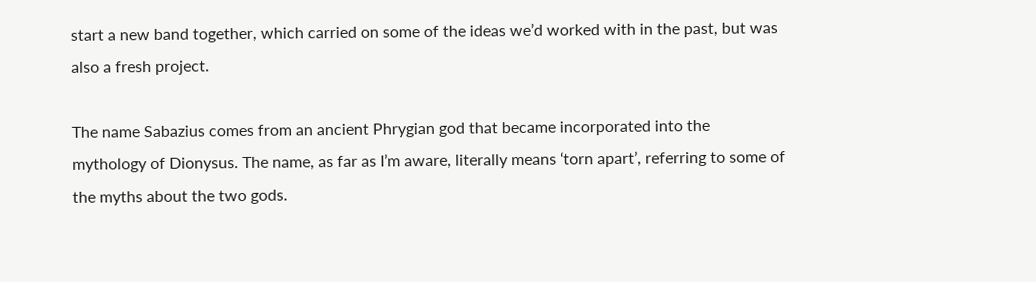start a new band together, which carried on some of the ideas we’d worked with in the past, but was also a fresh project.

The name Sabazius comes from an ancient Phrygian god that became incorporated into the mythology of Dionysus. The name, as far as I’m aware, literally means ‘torn apart’, referring to some of the myths about the two gods.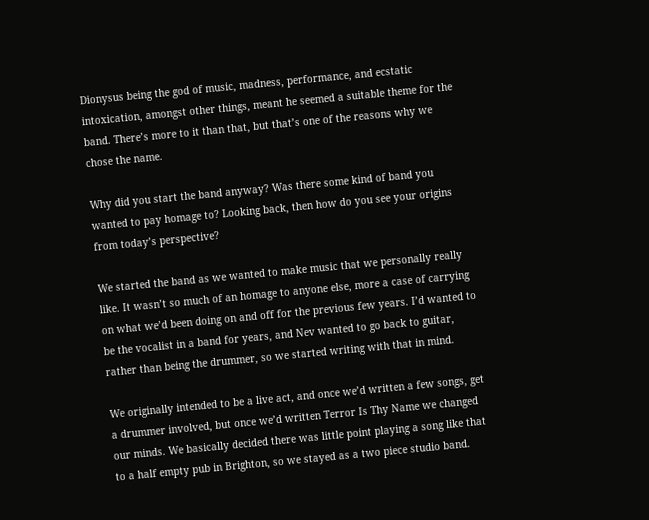Dionysus being the god of music, madness, performance, and ecstatic intoxication, amongst other things, meant he seemed a suitable theme for the band. There’s more to it than that, but that’s one of the reasons why we chose the name.

Why did you start the band anyway? Was there some kind of band you wanted to pay homage to? Looking back, then how do you see your origins from today’s perspective?

We started the band as we wanted to make music that we personally really like. It wasn’t so much of an homage to anyone else, more a case of carrying on what we’d been doing on and off for the previous few years. I’d wanted to be the vocalist in a band for years, and Nev wanted to go back to guitar, rather than being the drummer, so we started writing with that in mind.

We originally intended to be a live act, and once we’d written a few songs, get a drummer involved, but once we’d written Terror Is Thy Name we changed our minds. We basically decided there was little point playing a song like that to a half empty pub in Brighton, so we stayed as a two piece studio band.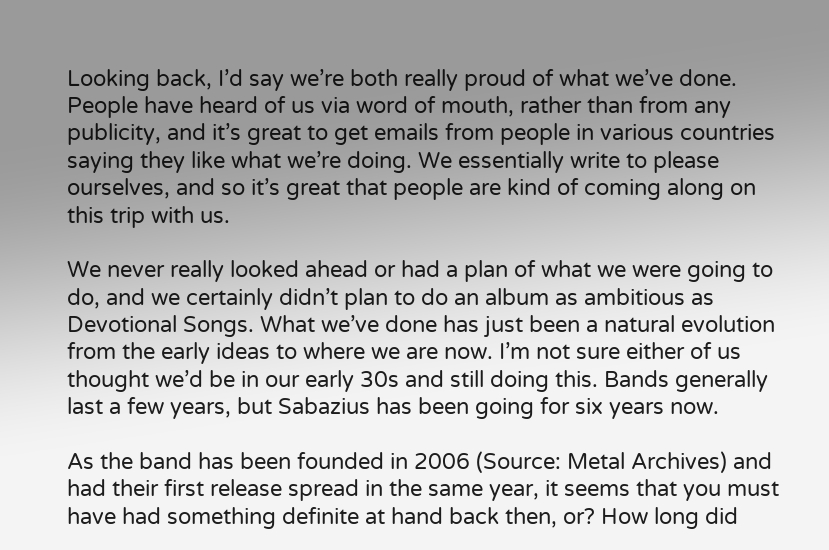Looking back, I’d say we’re both really proud of what we’ve done. People have heard of us via word of mouth, rather than from any publicity, and it’s great to get emails from people in various countries saying they like what we’re doing. We essentially write to please ourselves, and so it’s great that people are kind of coming along on this trip with us.

We never really looked ahead or had a plan of what we were going to do, and we certainly didn’t plan to do an album as ambitious as Devotional Songs. What we’ve done has just been a natural evolution from the early ideas to where we are now. I’m not sure either of us thought we’d be in our early 30s and still doing this. Bands generally last a few years, but Sabazius has been going for six years now.

As the band has been founded in 2006 (Source: Metal Archives) and had their first release spread in the same year, it seems that you must have had something definite at hand back then, or? How long did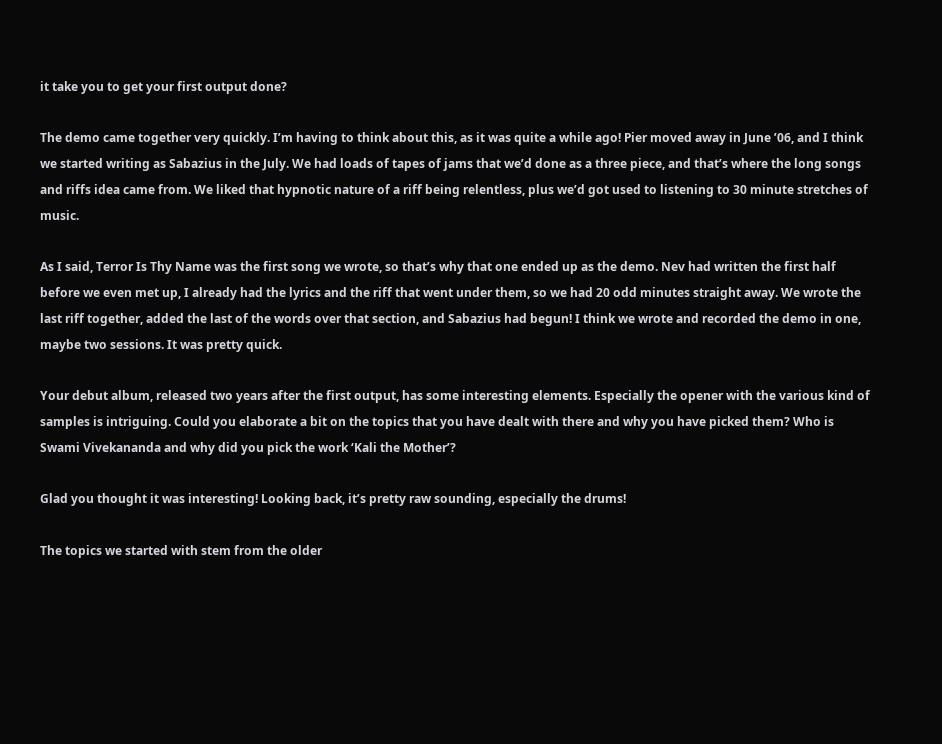it take you to get your first output done?

The demo came together very quickly. I’m having to think about this, as it was quite a while ago! Pier moved away in June ’06, and I think we started writing as Sabazius in the July. We had loads of tapes of jams that we’d done as a three piece, and that’s where the long songs and riffs idea came from. We liked that hypnotic nature of a riff being relentless, plus we’d got used to listening to 30 minute stretches of music.

As I said, Terror Is Thy Name was the first song we wrote, so that’s why that one ended up as the demo. Nev had written the first half before we even met up, I already had the lyrics and the riff that went under them, so we had 20 odd minutes straight away. We wrote the last riff together, added the last of the words over that section, and Sabazius had begun! I think we wrote and recorded the demo in one, maybe two sessions. It was pretty quick.

Your debut album, released two years after the first output, has some interesting elements. Especially the opener with the various kind of samples is intriguing. Could you elaborate a bit on the topics that you have dealt with there and why you have picked them? Who is Swami Vivekananda and why did you pick the work ‘Kali the Mother’?

Glad you thought it was interesting! Looking back, it’s pretty raw sounding, especially the drums!

The topics we started with stem from the older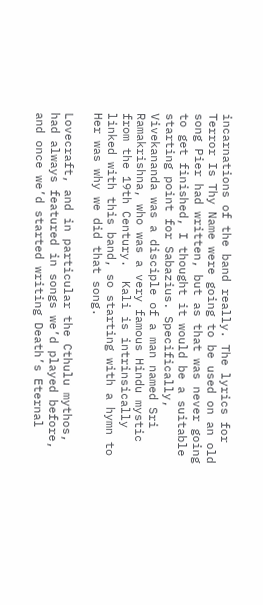incarnations of the band really. The lyrics for Terror Is Thy Name were going to be used on an old song Pier had written, but as that was never going to get finished, I thought it would be a suitable starting point for Sabazius. Specifically, Vivekananda was a disciple of a man named Sri Ramakrishna, who was a very famous Hindu mystic from the 19th Century.  Kali is intrinsically linked with this band, so starting with a hymn to Her was why we did that song.

Lovecraft, and in particular the Cthulu mythos, had always featured in songs we’d played before, and once we’d started writing Death’s Eternal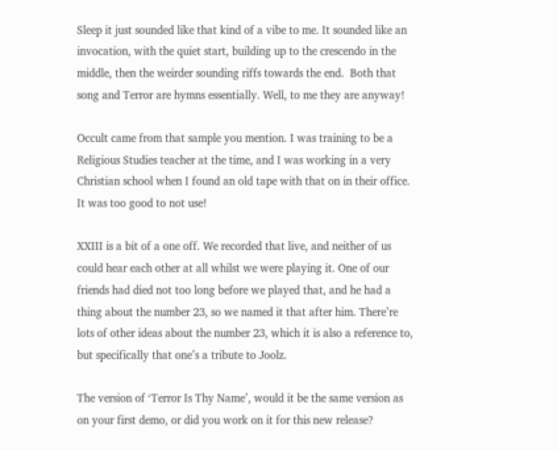Sleep it just sounded like that kind of a vibe to me. It sounded like an invocation, with the quiet start, building up to the crescendo in the middle, then the weirder sounding riffs towards the end.  Both that song and Terror are hymns essentially. Well, to me they are anyway!

Occult came from that sample you mention. I was training to be a Religious Studies teacher at the time, and I was working in a very Christian school when I found an old tape with that on in their office. It was too good to not use!

XXIII is a bit of a one off. We recorded that live, and neither of us could hear each other at all whilst we were playing it. One of our friends had died not too long before we played that, and he had a thing about the number 23, so we named it that after him. There’re lots of other ideas about the number 23, which it is also a reference to, but specifically that one’s a tribute to Joolz.

The version of ‘Terror Is Thy Name’, would it be the same version as on your first demo, or did you work on it for this new release?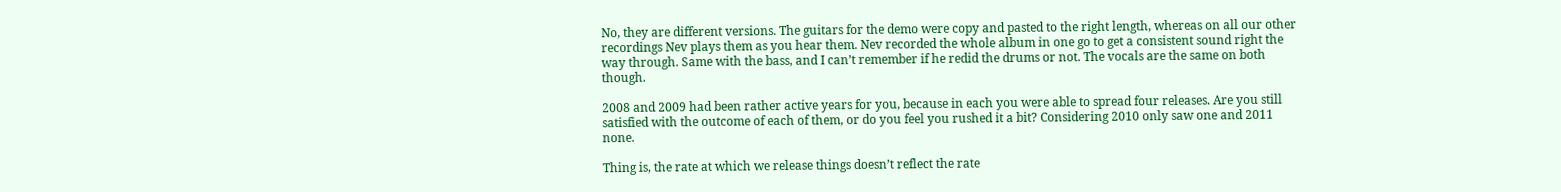No, they are different versions. The guitars for the demo were copy and pasted to the right length, whereas on all our other recordings Nev plays them as you hear them. Nev recorded the whole album in one go to get a consistent sound right the way through. Same with the bass, and I can’t remember if he redid the drums or not. The vocals are the same on both though.

2008 and 2009 had been rather active years for you, because in each you were able to spread four releases. Are you still satisfied with the outcome of each of them, or do you feel you rushed it a bit? Considering 2010 only saw one and 2011 none.

Thing is, the rate at which we release things doesn’t reflect the rate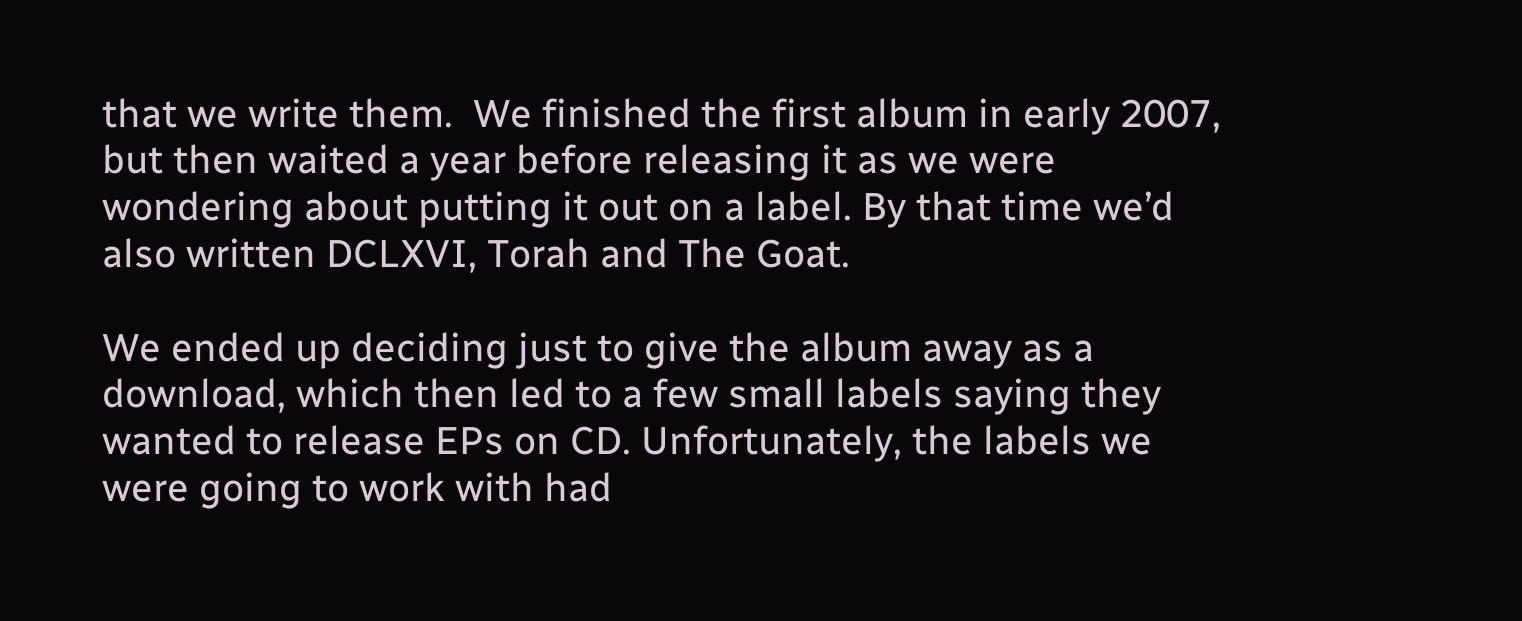that we write them.  We finished the first album in early 2007, but then waited a year before releasing it as we were wondering about putting it out on a label. By that time we’d also written DCLXVI, Torah and The Goat.

We ended up deciding just to give the album away as a download, which then led to a few small labels saying they wanted to release EPs on CD. Unfortunately, the labels we were going to work with had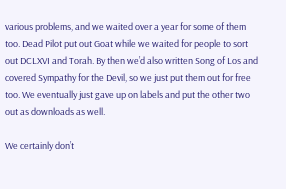various problems, and we waited over a year for some of them too. Dead Pilot put out Goat while we waited for people to sort out DCLXVI and Torah. By then we’d also written Song of Los and covered Sympathy for the Devil, so we just put them out for free too. We eventually just gave up on labels and put the other two out as downloads as well.

We certainly don’t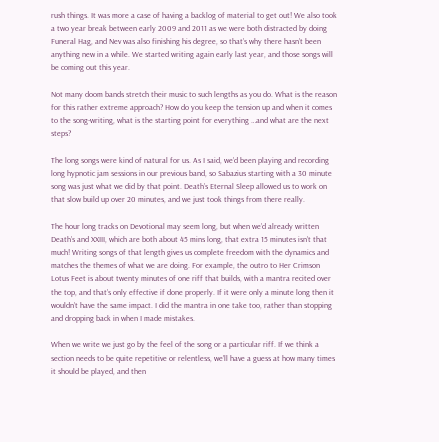rush things. It was more a case of having a backlog of material to get out! We also took a two year break between early 2009 and 2011 as we were both distracted by doing Funeral Hag, and Nev was also finishing his degree, so that’s why there hasn’t been anything new in a while. We started writing again early last year, and those songs will be coming out this year.

Not many doom bands stretch their music to such lengths as you do. What is the reason for this rather extreme approach? How do you keep the tension up and when it comes to the song-writing, what is the starting point for everything …and what are the next steps?

The long songs were kind of natural for us. As I said, we’d been playing and recording long hypnotic jam sessions in our previous band, so Sabazius starting with a 30 minute song was just what we did by that point. Death’s Eternal Sleep allowed us to work on that slow build up over 20 minutes, and we just took things from there really.

The hour long tracks on Devotional may seem long, but when we’d already written Death’s and XXIII, which are both about 45 mins long, that extra 15 minutes isn’t that much! Writing songs of that length gives us complete freedom with the dynamics and matches the themes of what we are doing. For example, the outro to Her Crimson Lotus Feet is about twenty minutes of one riff that builds, with a mantra recited over the top, and that’s only effective if done properly. If it were only a minute long then it wouldn’t have the same impact. I did the mantra in one take too, rather than stopping and dropping back in when I made mistakes.

When we write we just go by the feel of the song or a particular riff. If we think a section needs to be quite repetitive or relentless, we’ll have a guess at how many times it should be played, and then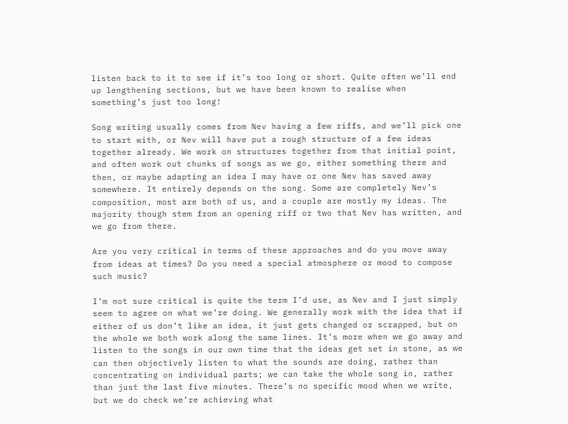listen back to it to see if it’s too long or short. Quite often we’ll end up lengthening sections, but we have been known to realise when something’s just too long!

Song writing usually comes from Nev having a few riffs, and we’ll pick one to start with, or Nev will have put a rough structure of a few ideas together already. We work on structures together from that initial point, and often work out chunks of songs as we go, either something there and then, or maybe adapting an idea I may have or one Nev has saved away somewhere. It entirely depends on the song. Some are completely Nev’s composition, most are both of us, and a couple are mostly my ideas. The majority though stem from an opening riff or two that Nev has written, and we go from there.

Are you very critical in terms of these approaches and do you move away from ideas at times? Do you need a special atmosphere or mood to compose such music?

I’m not sure critical is quite the term I’d use, as Nev and I just simply seem to agree on what we’re doing. We generally work with the idea that if either of us don’t like an idea, it just gets changed or scrapped, but on the whole we both work along the same lines. It’s more when we go away and listen to the songs in our own time that the ideas get set in stone, as we can then objectively listen to what the sounds are doing, rather than concentrating on individual parts; we can take the whole song in, rather than just the last five minutes. There’s no specific mood when we write, but we do check we’re achieving what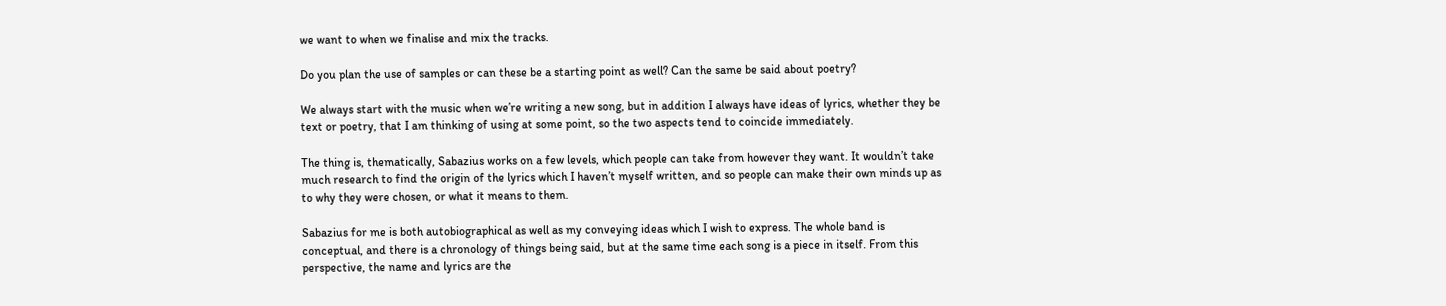we want to when we finalise and mix the tracks.

Do you plan the use of samples or can these be a starting point as well? Can the same be said about poetry?

We always start with the music when we’re writing a new song, but in addition I always have ideas of lyrics, whether they be text or poetry, that I am thinking of using at some point, so the two aspects tend to coincide immediately.

The thing is, thematically, Sabazius works on a few levels, which people can take from however they want. It wouldn’t take much research to find the origin of the lyrics which I haven’t myself written, and so people can make their own minds up as to why they were chosen, or what it means to them.

Sabazius for me is both autobiographical as well as my conveying ideas which I wish to express. The whole band is conceptual, and there is a chronology of things being said, but at the same time each song is a piece in itself. From this perspective, the name and lyrics are the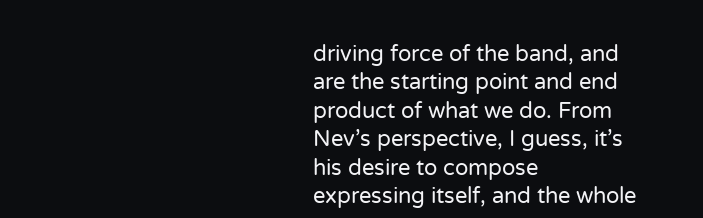driving force of the band, and are the starting point and end product of what we do. From Nev’s perspective, I guess, it’s his desire to compose expressing itself, and the whole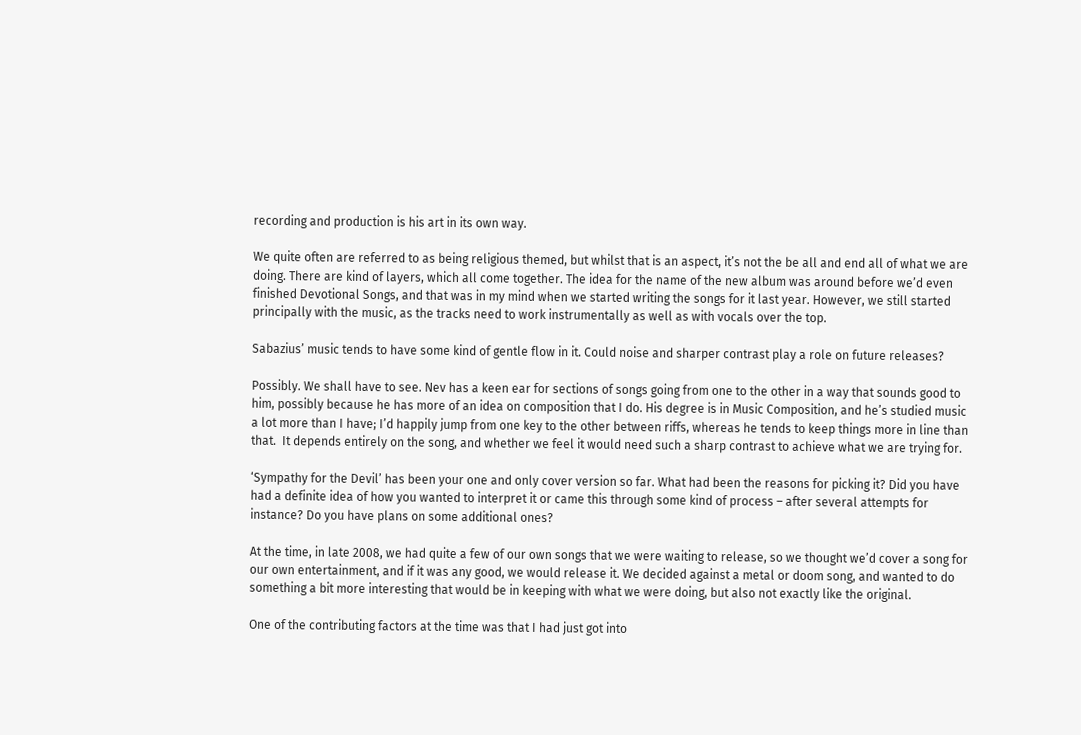recording and production is his art in its own way.

We quite often are referred to as being religious themed, but whilst that is an aspect, it’s not the be all and end all of what we are doing. There are kind of layers, which all come together. The idea for the name of the new album was around before we’d even finished Devotional Songs, and that was in my mind when we started writing the songs for it last year. However, we still started principally with the music, as the tracks need to work instrumentally as well as with vocals over the top.

Sabazius’ music tends to have some kind of gentle flow in it. Could noise and sharper contrast play a role on future releases?

Possibly. We shall have to see. Nev has a keen ear for sections of songs going from one to the other in a way that sounds good to him, possibly because he has more of an idea on composition that I do. His degree is in Music Composition, and he’s studied music a lot more than I have; I’d happily jump from one key to the other between riffs, whereas he tends to keep things more in line than that.  It depends entirely on the song, and whether we feel it would need such a sharp contrast to achieve what we are trying for.

‘Sympathy for the Devil’ has been your one and only cover version so far. What had been the reasons for picking it? Did you have had a definite idea of how you wanted to interpret it or came this through some kind of process – after several attempts for instance? Do you have plans on some additional ones?

At the time, in late 2008, we had quite a few of our own songs that we were waiting to release, so we thought we’d cover a song for our own entertainment, and if it was any good, we would release it. We decided against a metal or doom song, and wanted to do something a bit more interesting that would be in keeping with what we were doing, but also not exactly like the original.

One of the contributing factors at the time was that I had just got into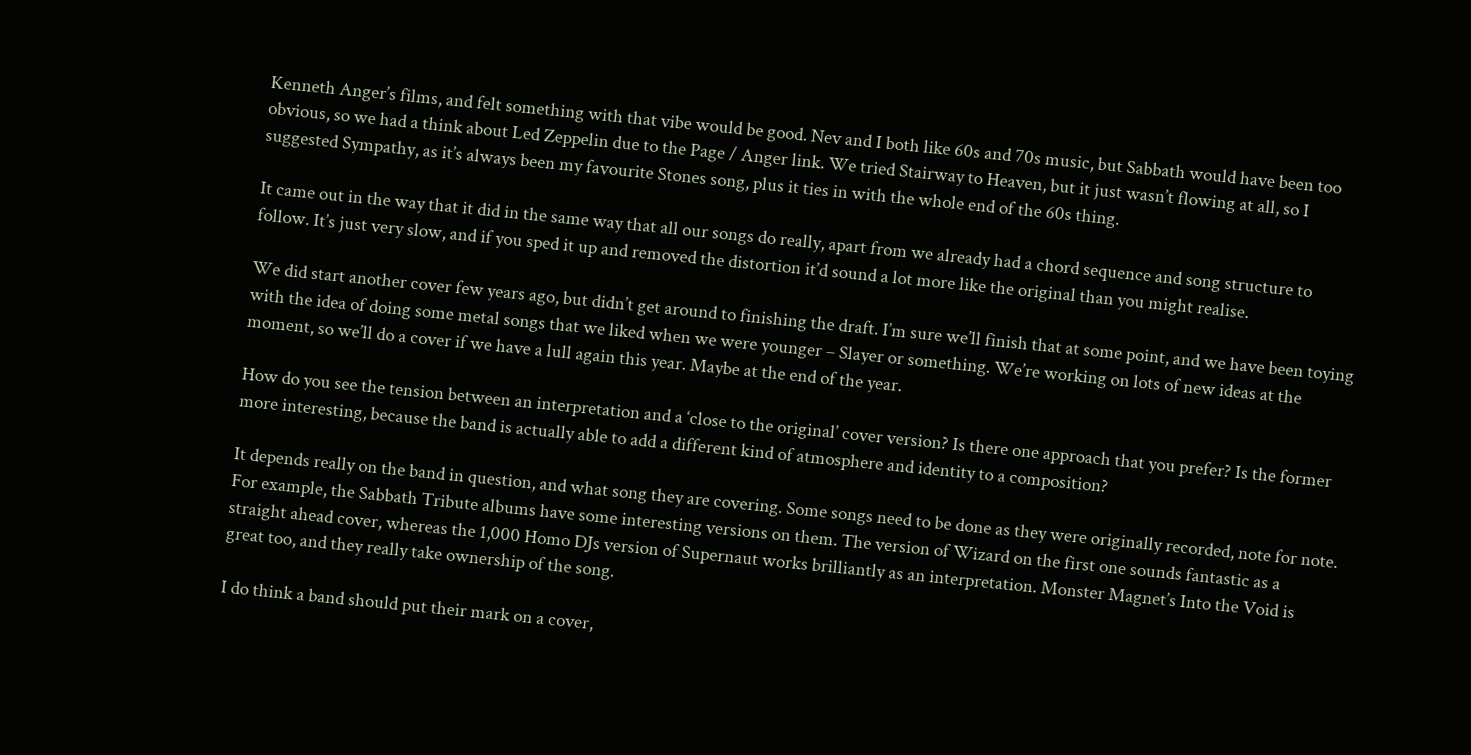Kenneth Anger’s films, and felt something with that vibe would be good. Nev and I both like 60s and 70s music, but Sabbath would have been too obvious, so we had a think about Led Zeppelin due to the Page / Anger link. We tried Stairway to Heaven, but it just wasn’t flowing at all, so I suggested Sympathy, as it’s always been my favourite Stones song, plus it ties in with the whole end of the 60s thing.

It came out in the way that it did in the same way that all our songs do really, apart from we already had a chord sequence and song structure to follow. It’s just very slow, and if you sped it up and removed the distortion it’d sound a lot more like the original than you might realise.

We did start another cover few years ago, but didn’t get around to finishing the draft. I’m sure we’ll finish that at some point, and we have been toying with the idea of doing some metal songs that we liked when we were younger – Slayer or something. We’re working on lots of new ideas at the moment, so we’ll do a cover if we have a lull again this year. Maybe at the end of the year.

How do you see the tension between an interpretation and a ‘close to the original’ cover version? Is there one approach that you prefer? Is the former more interesting, because the band is actually able to add a different kind of atmosphere and identity to a composition?

It depends really on the band in question, and what song they are covering. Some songs need to be done as they were originally recorded, note for note. For example, the Sabbath Tribute albums have some interesting versions on them. The version of Wizard on the first one sounds fantastic as a straight ahead cover, whereas the 1,000 Homo DJs version of Supernaut works brilliantly as an interpretation. Monster Magnet’s Into the Void is great too, and they really take ownership of the song.

I do think a band should put their mark on a cover,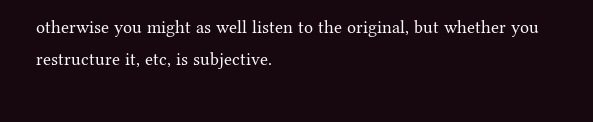otherwise you might as well listen to the original, but whether you restructure it, etc, is subjective.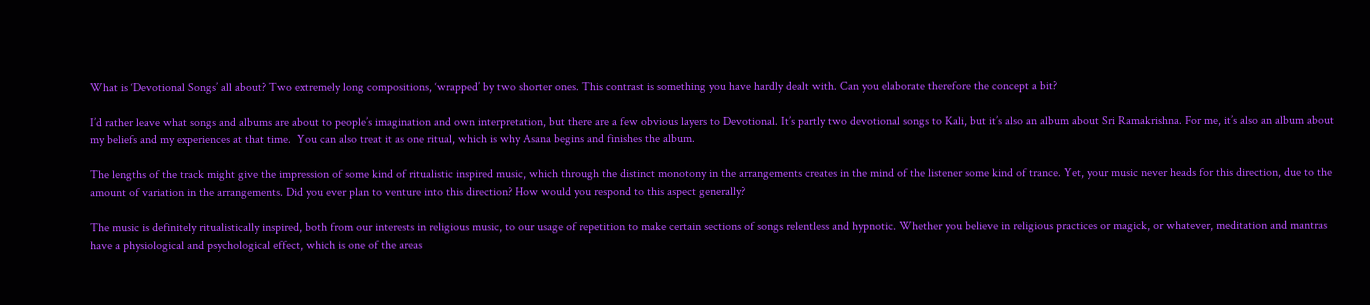What is ‘Devotional Songs’ all about? Two extremely long compositions, ‘wrapped’ by two shorter ones. This contrast is something you have hardly dealt with. Can you elaborate therefore the concept a bit?

I’d rather leave what songs and albums are about to people’s imagination and own interpretation, but there are a few obvious layers to Devotional. It’s partly two devotional songs to Kali, but it’s also an album about Sri Ramakrishna. For me, it’s also an album about my beliefs and my experiences at that time.  You can also treat it as one ritual, which is why Asana begins and finishes the album.

The lengths of the track might give the impression of some kind of ritualistic inspired music, which through the distinct monotony in the arrangements creates in the mind of the listener some kind of trance. Yet, your music never heads for this direction, due to the amount of variation in the arrangements. Did you ever plan to venture into this direction? How would you respond to this aspect generally?

The music is definitely ritualistically inspired, both from our interests in religious music, to our usage of repetition to make certain sections of songs relentless and hypnotic. Whether you believe in religious practices or magick, or whatever, meditation and mantras have a physiological and psychological effect, which is one of the areas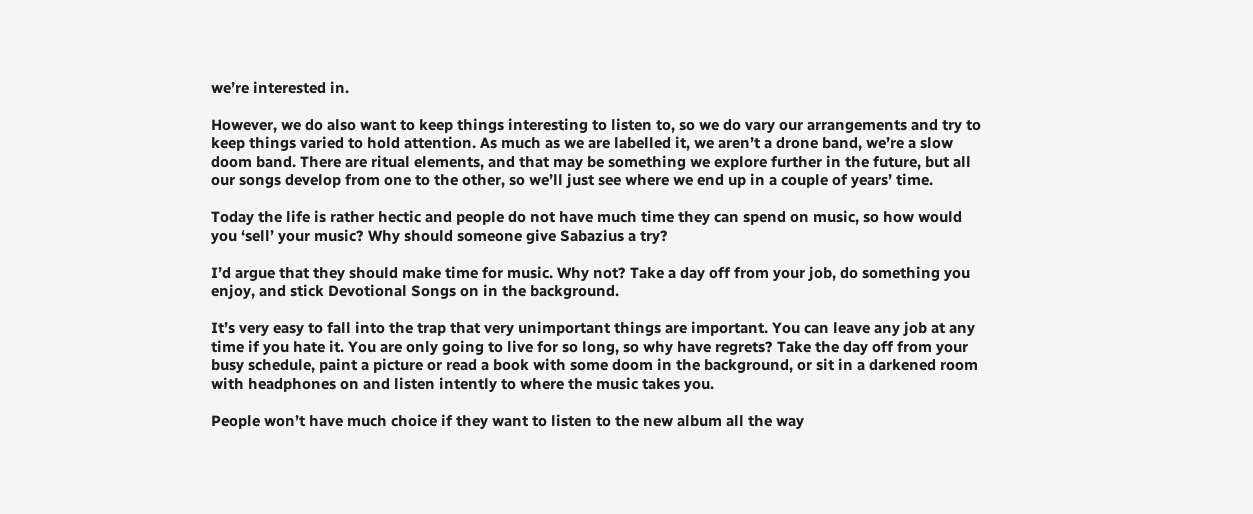we’re interested in.

However, we do also want to keep things interesting to listen to, so we do vary our arrangements and try to keep things varied to hold attention. As much as we are labelled it, we aren’t a drone band, we’re a slow doom band. There are ritual elements, and that may be something we explore further in the future, but all our songs develop from one to the other, so we’ll just see where we end up in a couple of years’ time.

Today the life is rather hectic and people do not have much time they can spend on music, so how would you ‘sell’ your music? Why should someone give Sabazius a try?

I’d argue that they should make time for music. Why not? Take a day off from your job, do something you enjoy, and stick Devotional Songs on in the background.

It’s very easy to fall into the trap that very unimportant things are important. You can leave any job at any time if you hate it. You are only going to live for so long, so why have regrets? Take the day off from your busy schedule, paint a picture or read a book with some doom in the background, or sit in a darkened room with headphones on and listen intently to where the music takes you.

People won’t have much choice if they want to listen to the new album all the way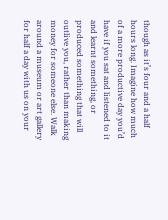though as it’s four and a half hours long. Imagine how much of a more productive day you’d have if you sat and listened to it and learnt something, or produced something that will outlive you, rather than making money for someone else. Walk around a museum or art gallery for half a day with us on your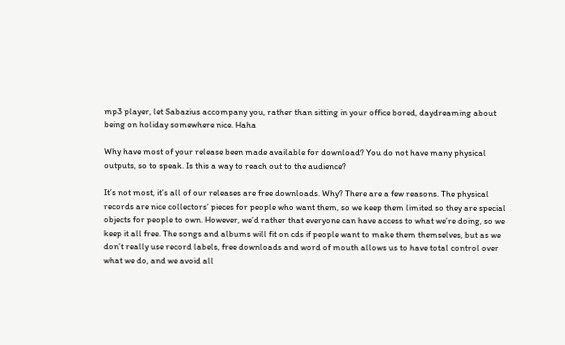mp3 player, let Sabazius accompany you, rather than sitting in your office bored, daydreaming about being on holiday somewhere nice. Haha

Why have most of your release been made available for download? You do not have many physical outputs, so to speak. Is this a way to reach out to the audience?

It’s not most, it’s all of our releases are free downloads. Why? There are a few reasons. The physical records are nice collectors’ pieces for people who want them, so we keep them limited so they are special objects for people to own. However, we’d rather that everyone can have access to what we’re doing, so we keep it all free. The songs and albums will fit on cds if people want to make them themselves, but as we don’t really use record labels, free downloads and word of mouth allows us to have total control over what we do, and we avoid all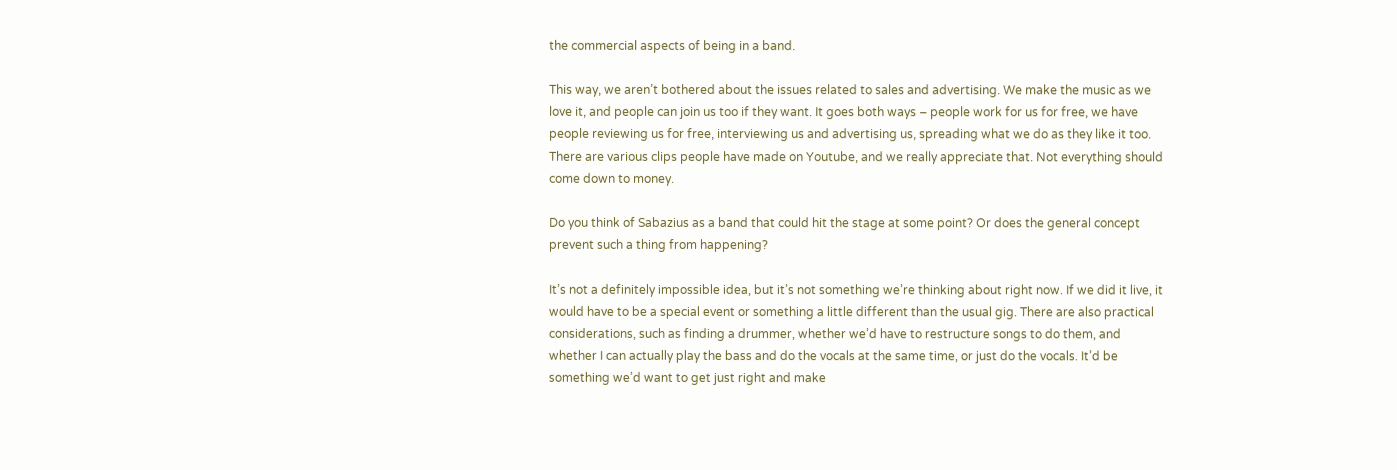the commercial aspects of being in a band.

This way, we aren’t bothered about the issues related to sales and advertising. We make the music as we love it, and people can join us too if they want. It goes both ways – people work for us for free, we have people reviewing us for free, interviewing us and advertising us, spreading what we do as they like it too. There are various clips people have made on Youtube, and we really appreciate that. Not everything should come down to money.

Do you think of Sabazius as a band that could hit the stage at some point? Or does the general concept prevent such a thing from happening?

It’s not a definitely impossible idea, but it’s not something we’re thinking about right now. If we did it live, it would have to be a special event or something a little different than the usual gig. There are also practical considerations, such as finding a drummer, whether we’d have to restructure songs to do them, and whether I can actually play the bass and do the vocals at the same time, or just do the vocals. It’d be something we’d want to get just right and make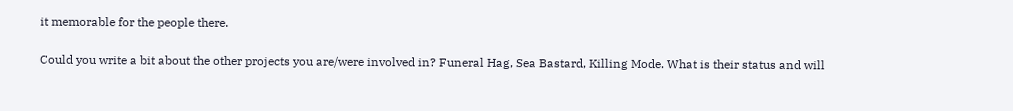it memorable for the people there.

Could you write a bit about the other projects you are/were involved in? Funeral Hag, Sea Bastard, Killing Mode. What is their status and will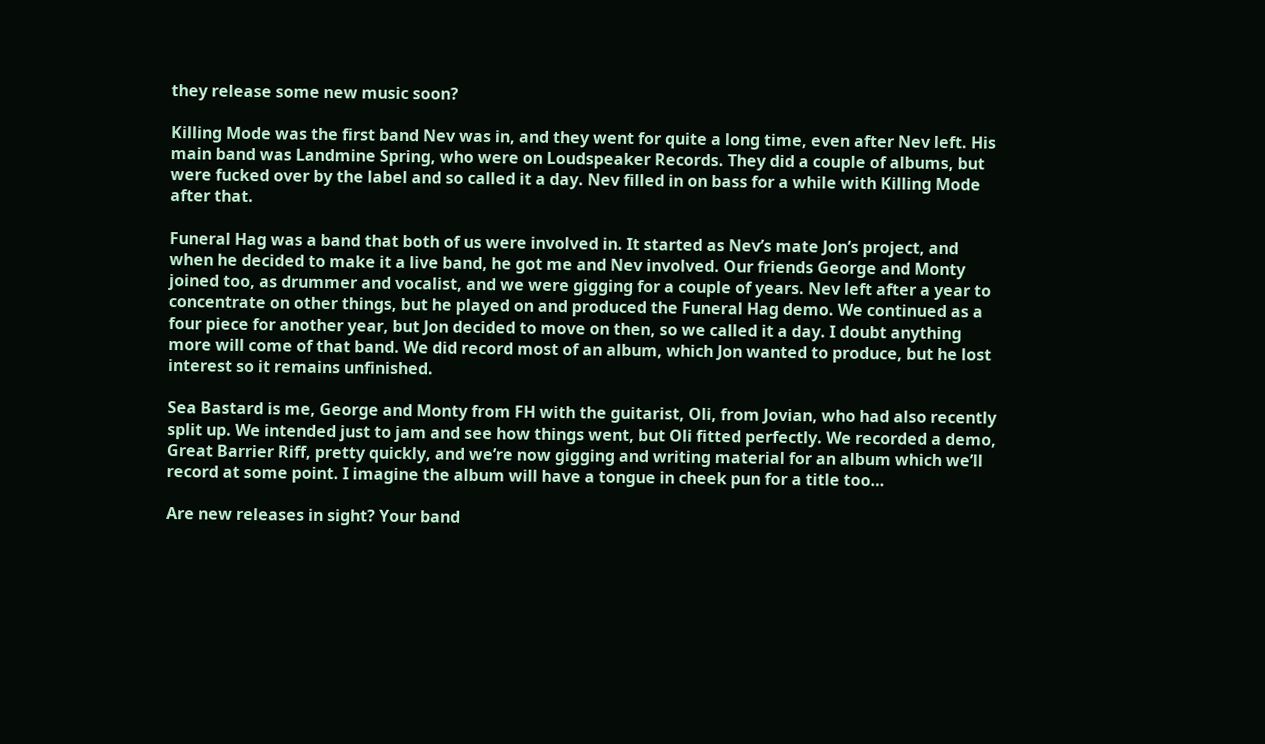they release some new music soon?

Killing Mode was the first band Nev was in, and they went for quite a long time, even after Nev left. His main band was Landmine Spring, who were on Loudspeaker Records. They did a couple of albums, but were fucked over by the label and so called it a day. Nev filled in on bass for a while with Killing Mode after that.

Funeral Hag was a band that both of us were involved in. It started as Nev’s mate Jon’s project, and when he decided to make it a live band, he got me and Nev involved. Our friends George and Monty joined too, as drummer and vocalist, and we were gigging for a couple of years. Nev left after a year to concentrate on other things, but he played on and produced the Funeral Hag demo. We continued as a four piece for another year, but Jon decided to move on then, so we called it a day. I doubt anything more will come of that band. We did record most of an album, which Jon wanted to produce, but he lost interest so it remains unfinished.

Sea Bastard is me, George and Monty from FH with the guitarist, Oli, from Jovian, who had also recently split up. We intended just to jam and see how things went, but Oli fitted perfectly. We recorded a demo, Great Barrier Riff, pretty quickly, and we’re now gigging and writing material for an album which we’ll record at some point. I imagine the album will have a tongue in cheek pun for a title too…

Are new releases in sight? Your band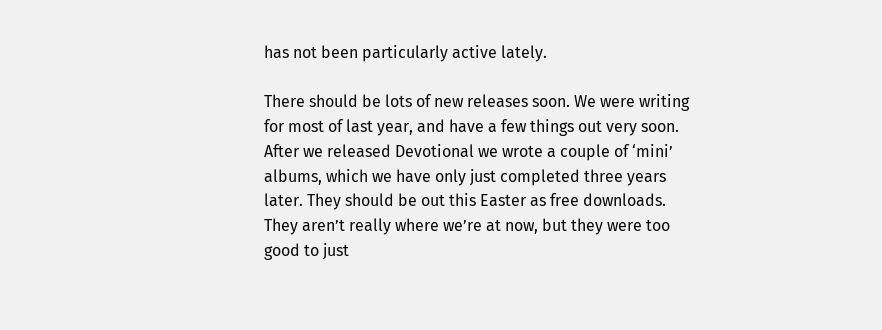has not been particularly active lately.

There should be lots of new releases soon. We were writing for most of last year, and have a few things out very soon. After we released Devotional we wrote a couple of ‘mini’ albums, which we have only just completed three years later. They should be out this Easter as free downloads. They aren’t really where we’re at now, but they were too good to just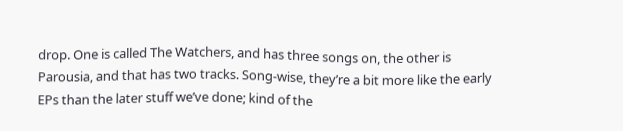drop. One is called The Watchers, and has three songs on, the other is Parousia, and that has two tracks. Song-wise, they’re a bit more like the early EPs than the later stuff we’ve done; kind of the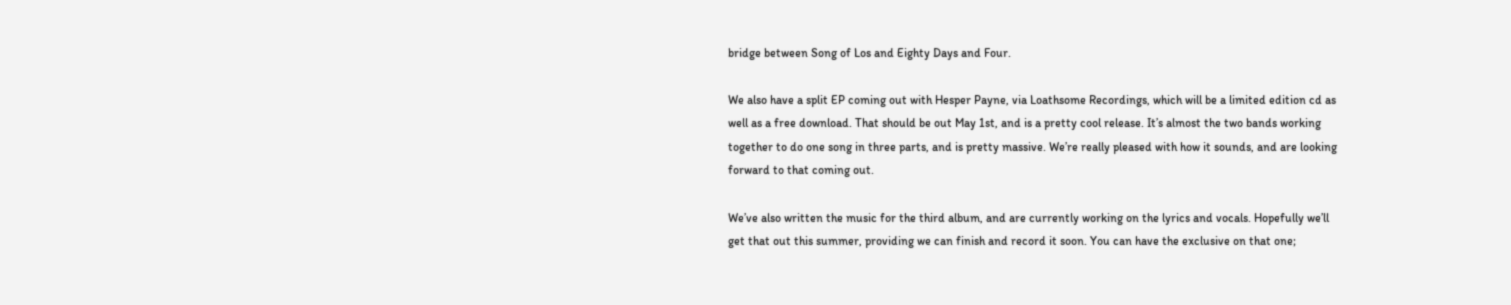bridge between Song of Los and Eighty Days and Four.

We also have a split EP coming out with Hesper Payne, via Loathsome Recordings, which will be a limited edition cd as well as a free download. That should be out May 1st, and is a pretty cool release. It’s almost the two bands working together to do one song in three parts, and is pretty massive. We’re really pleased with how it sounds, and are looking forward to that coming out.

We’ve also written the music for the third album, and are currently working on the lyrics and vocals. Hopefully we’ll get that out this summer, providing we can finish and record it soon. You can have the exclusive on that one;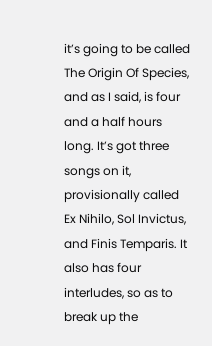it’s going to be called The Origin Of Species, and as I said, is four and a half hours long. It’s got three songs on it, provisionally called Ex Nihilo, Sol Invictus, and Finis Temparis. It also has four interludes, so as to break up the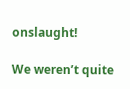onslaught!

We weren’t quite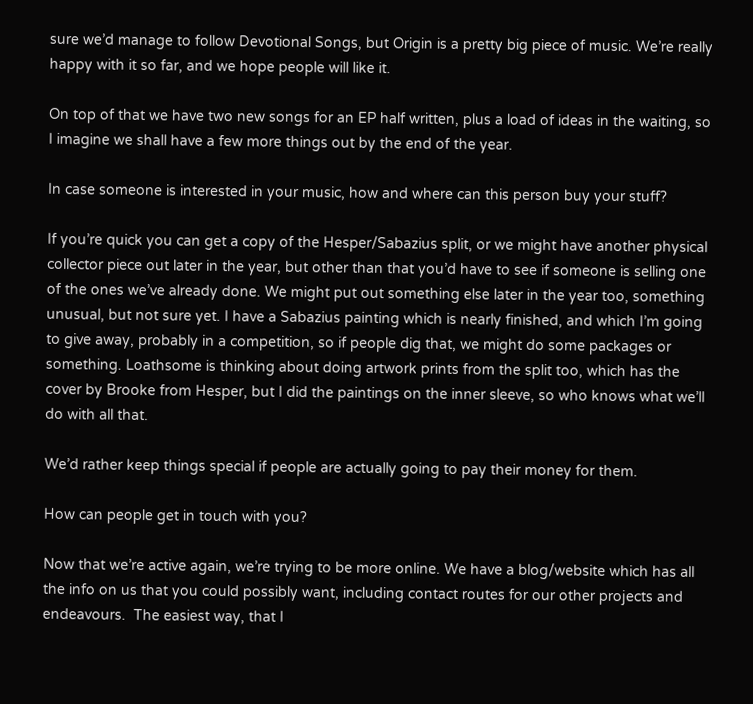sure we’d manage to follow Devotional Songs, but Origin is a pretty big piece of music. We’re really happy with it so far, and we hope people will like it.

On top of that we have two new songs for an EP half written, plus a load of ideas in the waiting, so I imagine we shall have a few more things out by the end of the year.

In case someone is interested in your music, how and where can this person buy your stuff?

If you’re quick you can get a copy of the Hesper/Sabazius split, or we might have another physical collector piece out later in the year, but other than that you’d have to see if someone is selling one of the ones we’ve already done. We might put out something else later in the year too, something unusual, but not sure yet. I have a Sabazius painting which is nearly finished, and which I’m going to give away, probably in a competition, so if people dig that, we might do some packages or something. Loathsome is thinking about doing artwork prints from the split too, which has the cover by Brooke from Hesper, but I did the paintings on the inner sleeve, so who knows what we’ll do with all that.

We’d rather keep things special if people are actually going to pay their money for them.

How can people get in touch with you?

Now that we’re active again, we’re trying to be more online. We have a blog/website which has all the info on us that you could possibly want, including contact routes for our other projects and endeavours.  The easiest way, that I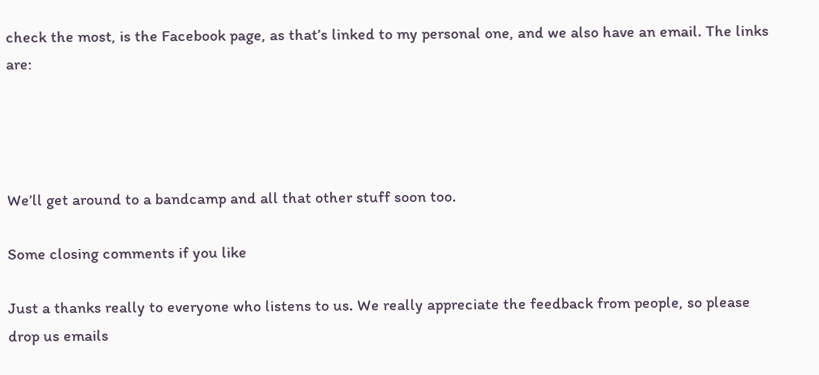check the most, is the Facebook page, as that’s linked to my personal one, and we also have an email. The links are:




We’ll get around to a bandcamp and all that other stuff soon too.

Some closing comments if you like

Just a thanks really to everyone who listens to us. We really appreciate the feedback from people, so please drop us emails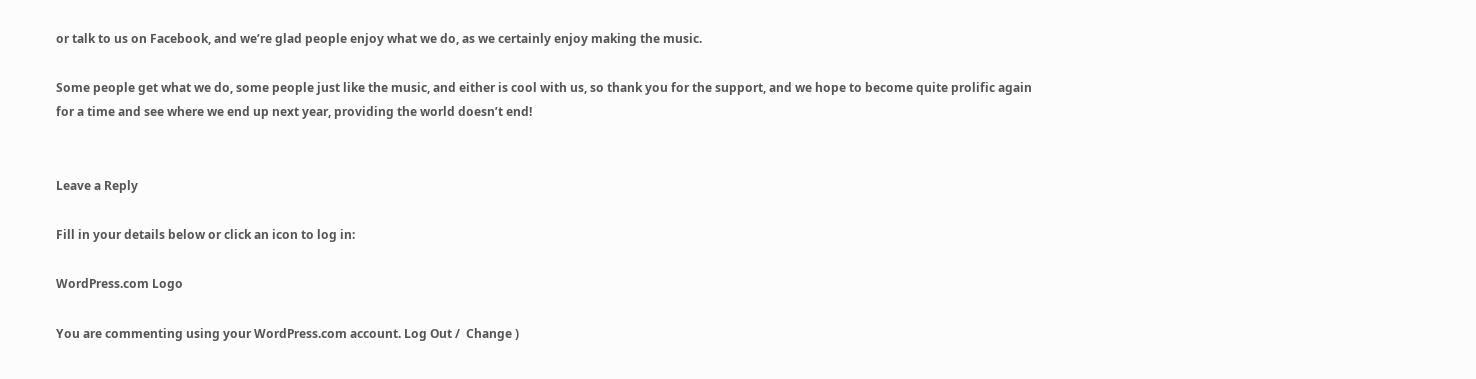or talk to us on Facebook, and we’re glad people enjoy what we do, as we certainly enjoy making the music.

Some people get what we do, some people just like the music, and either is cool with us, so thank you for the support, and we hope to become quite prolific again for a time and see where we end up next year, providing the world doesn’t end!


Leave a Reply

Fill in your details below or click an icon to log in:

WordPress.com Logo

You are commenting using your WordPress.com account. Log Out /  Change )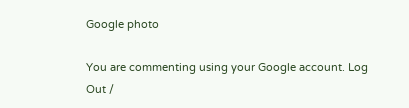Google photo

You are commenting using your Google account. Log Out /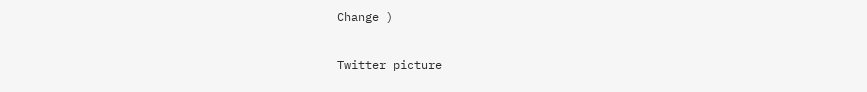Change )

Twitter picture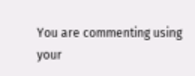You are commenting using your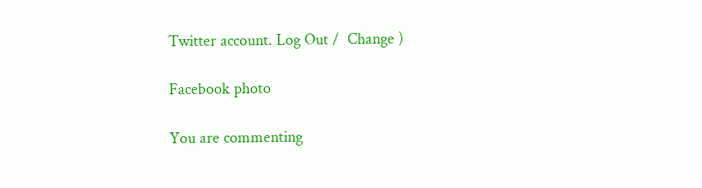Twitter account. Log Out /  Change )

Facebook photo

You are commenting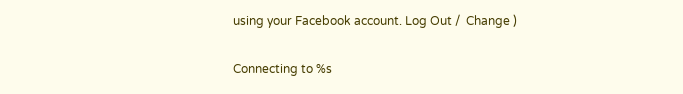using your Facebook account. Log Out /  Change )

Connecting to %s